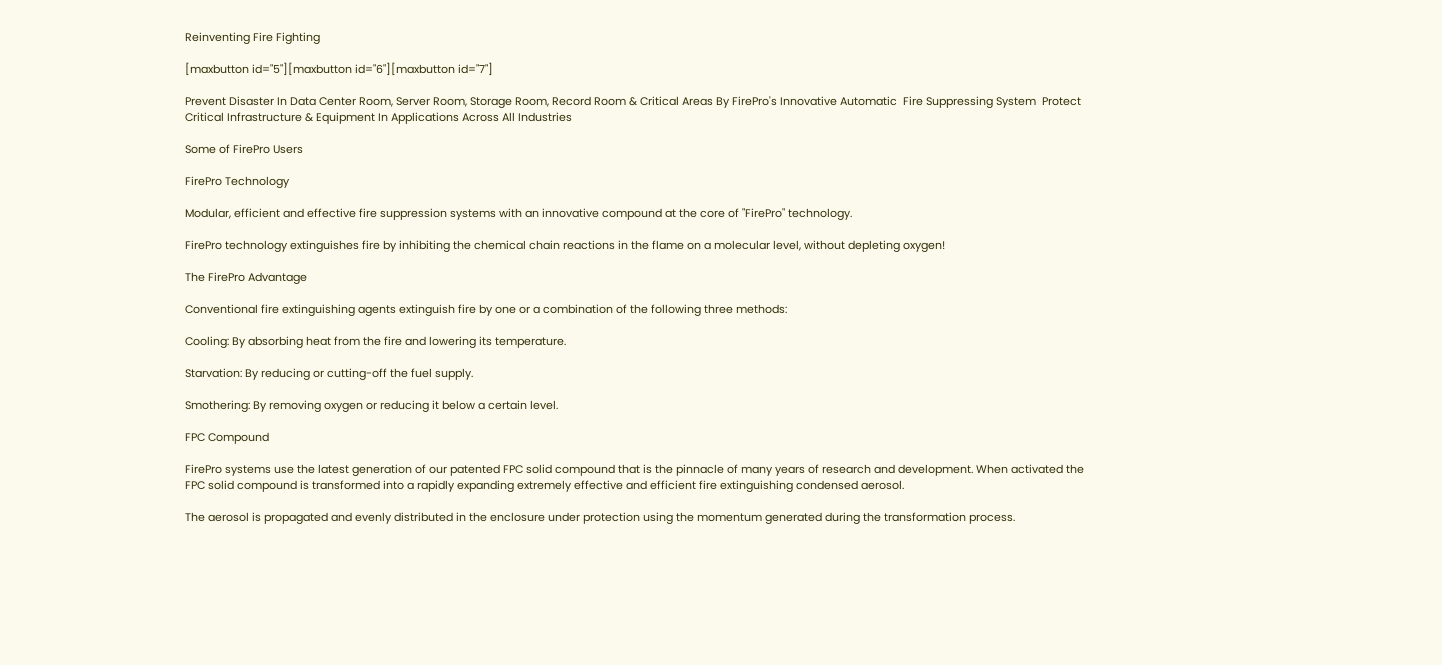Reinventing Fire Fighting

[maxbutton id="5"][maxbutton id="6"][maxbutton id="7"]

Prevent Disaster In Data Center Room, Server Room, Storage Room, Record Room & Critical Areas By FirePro's Innovative Automatic  Fire Suppressing System  Protect Critical Infrastructure & Equipment In Applications Across All Industries

Some of FirePro Users

FirePro Technology

Modular, efficient and effective fire suppression systems with an innovative compound at the core of "FirePro" technology.

FirePro technology extinguishes fire by inhibiting the chemical chain reactions in the flame on a molecular level, without depleting oxygen!

The FirePro Advantage

Conventional fire extinguishing agents extinguish fire by one or a combination of the following three methods:

Cooling: By absorbing heat from the fire and lowering its temperature.

Starvation: By reducing or cutting-off the fuel supply.

Smothering: By removing oxygen or reducing it below a certain level.

FPC Compound

FirePro systems use the latest generation of our patented FPC solid compound that is the pinnacle of many years of research and development. When activated the FPC solid compound is transformed into a rapidly expanding extremely effective and efficient fire extinguishing condensed aerosol.

The aerosol is propagated and evenly distributed in the enclosure under protection using the momentum generated during the transformation process.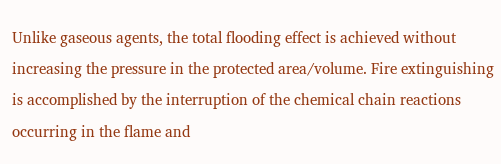Unlike gaseous agents, the total flooding effect is achieved without increasing the pressure in the protected area/volume. Fire extinguishing is accomplished by the interruption of the chemical chain reactions occurring in the flame and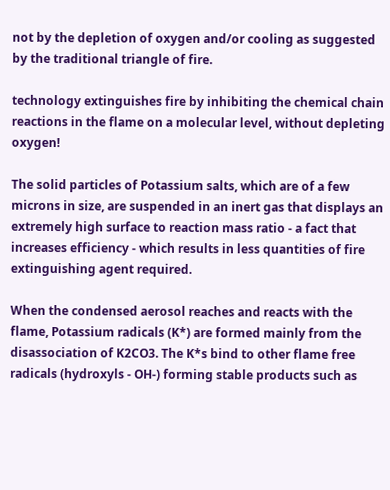not by the depletion of oxygen and/or cooling as suggested by the traditional triangle of fire.

technology extinguishes fire by inhibiting the chemical chain reactions in the flame on a molecular level, without depleting oxygen!

The solid particles of Potassium salts, which are of a few microns in size, are suspended in an inert gas that displays an extremely high surface to reaction mass ratio - a fact that increases efficiency - which results in less quantities of fire extinguishing agent required.

When the condensed aerosol reaches and reacts with the flame, Potassium radicals (K*) are formed mainly from the disassociation of K2CO3. The K*s bind to other flame free radicals (hydroxyls - OH-) forming stable products such as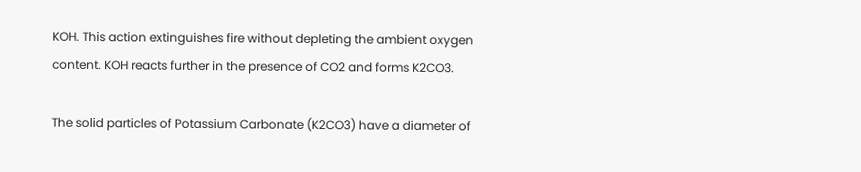KOH. This action extinguishes fire without depleting the ambient oxygen content. KOH reacts further in the presence of CO2 and forms K2CO3.

The solid particles of Potassium Carbonate (K2CO3) have a diameter of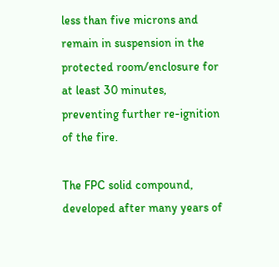less than five microns and remain in suspension in the protected room/enclosure for at least 30 minutes, preventing further re-ignition of the fire.

The FPC solid compound, developed after many years of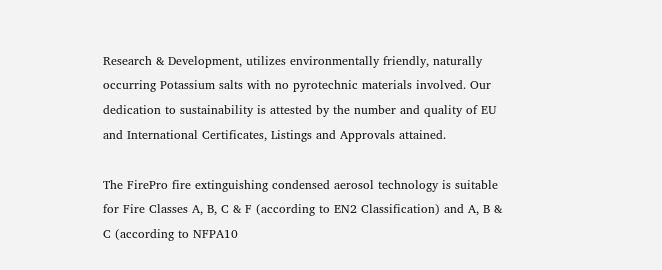Research & Development, utilizes environmentally friendly, naturally occurring Potassium salts with no pyrotechnic materials involved. Our dedication to sustainability is attested by the number and quality of EU and International Certificates, Listings and Approvals attained.

The FirePro fire extinguishing condensed aerosol technology is suitable for Fire Classes A, B, C & F (according to EN2 Classification) and A, B & C (according to NFPA10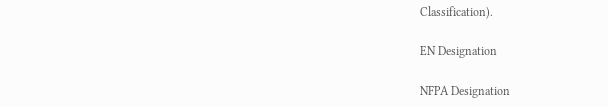Classification).

EN Designation

NFPA Designation